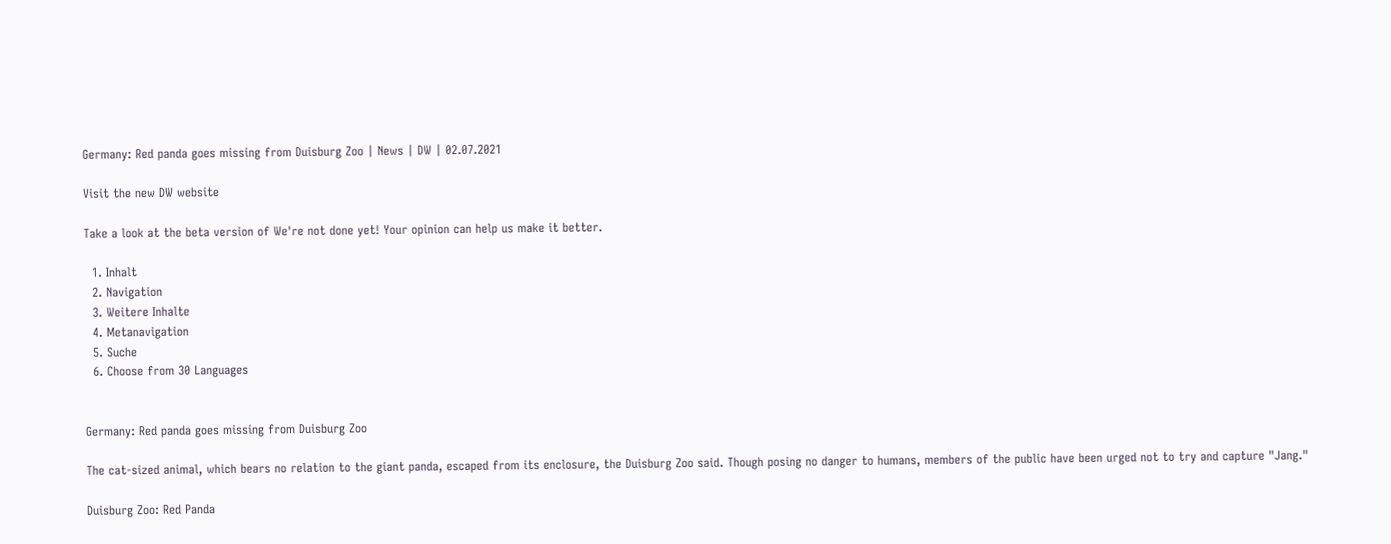Germany: Red panda goes missing from Duisburg Zoo | News | DW | 02.07.2021

Visit the new DW website

Take a look at the beta version of We're not done yet! Your opinion can help us make it better.

  1. Inhalt
  2. Navigation
  3. Weitere Inhalte
  4. Metanavigation
  5. Suche
  6. Choose from 30 Languages


Germany: Red panda goes missing from Duisburg Zoo

The cat-sized animal, which bears no relation to the giant panda, escaped from its enclosure, the Duisburg Zoo said. Though posing no danger to humans, members of the public have been urged not to try and capture "Jang."

Duisburg Zoo: Red Panda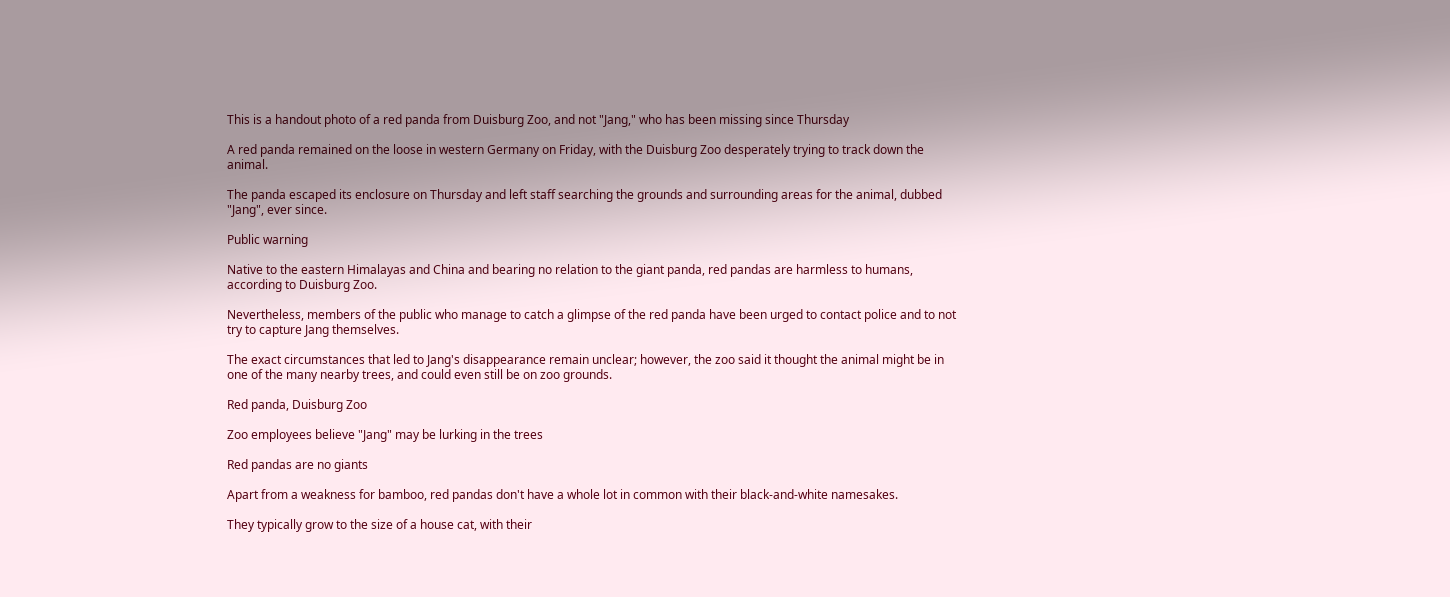This is a handout photo of a red panda from Duisburg Zoo, and not "Jang," who has been missing since Thursday

A red panda remained on the loose in western Germany on Friday, with the Duisburg Zoo desperately trying to track down the animal.

The panda escaped its enclosure on Thursday and left staff searching the grounds and surrounding areas for the animal, dubbed "Jang", ever since.

Public warning

Native to the eastern Himalayas and China and bearing no relation to the giant panda, red pandas are harmless to humans, according to Duisburg Zoo.

Nevertheless, members of the public who manage to catch a glimpse of the red panda have been urged to contact police and to not try to capture Jang themselves.

The exact circumstances that led to Jang's disappearance remain unclear; however, the zoo said it thought the animal might be in one of the many nearby trees, and could even still be on zoo grounds.

Red panda, Duisburg Zoo

Zoo employees believe "Jang" may be lurking in the trees

Red pandas are no giants

Apart from a weakness for bamboo, red pandas don't have a whole lot in common with their black-and-white namesakes.

They typically grow to the size of a house cat, with their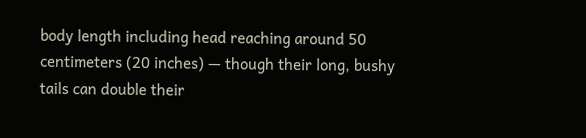body length including head reaching around 50 centimeters (20 inches) — though their long, bushy tails can double their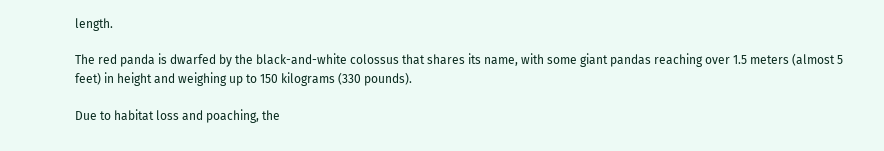length.

The red panda is dwarfed by the black-and-white colossus that shares its name, with some giant pandas reaching over 1.5 meters (almost 5 feet) in height and weighing up to 150 kilograms (330 pounds).

Due to habitat loss and poaching, the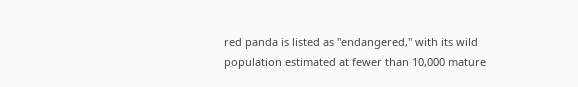red panda is listed as "endangered," with its wild population estimated at fewer than 10,000 mature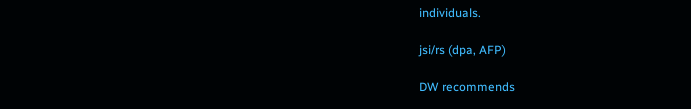individuals.

jsi/rs (dpa, AFP)

DW recommends